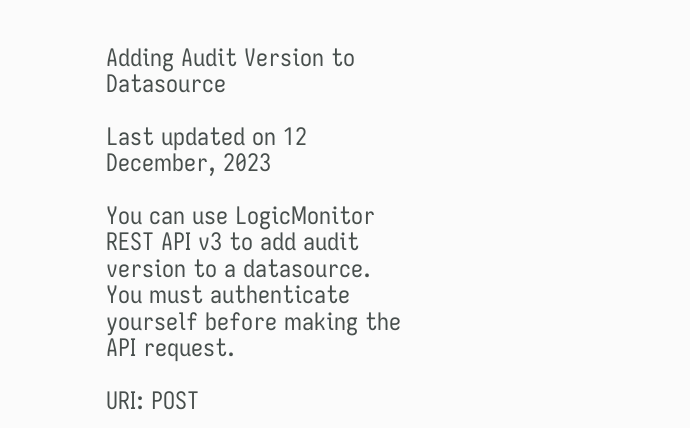Adding Audit Version to Datasource

Last updated on 12 December, 2023

You can use LogicMonitor REST API v3 to add audit version to a datasource. You must authenticate yourself before making the API request.

URI: POST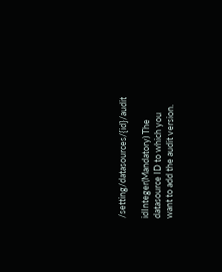/setting/datasources/{id}/audit

idInteger(Mandatory) The datasource ID to which you want to add the audit version.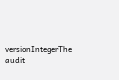versionIntegerThe audit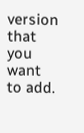version that you want to add.